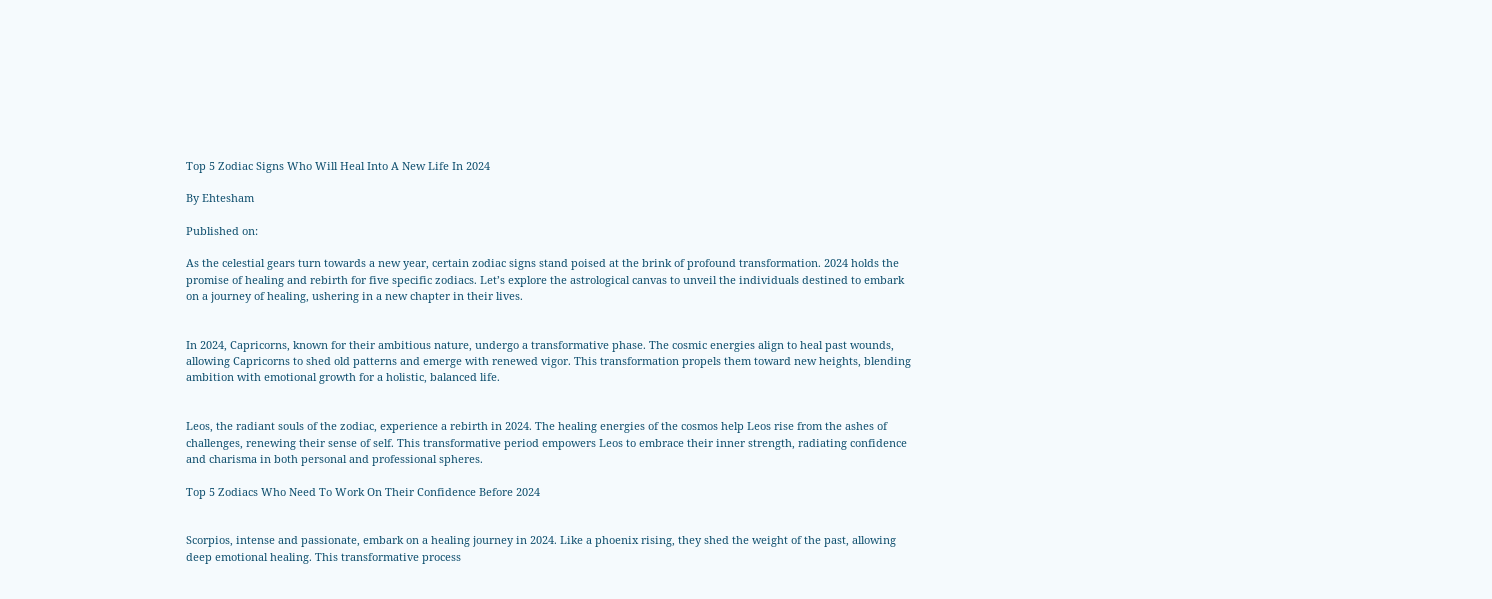Top 5 Zodiac Signs Who Will Heal Into A New Life In 2024

By Ehtesham

Published on:

As the celestial gears turn towards a new year, certain zodiac signs stand poised at the brink of profound transformation. 2024 holds the promise of healing and rebirth for five specific zodiacs. Let’s explore the astrological canvas to unveil the individuals destined to embark on a journey of healing, ushering in a new chapter in their lives.


In 2024, Capricorns, known for their ambitious nature, undergo a transformative phase. The cosmic energies align to heal past wounds, allowing Capricorns to shed old patterns and emerge with renewed vigor. This transformation propels them toward new heights, blending ambition with emotional growth for a holistic, balanced life.


Leos, the radiant souls of the zodiac, experience a rebirth in 2024. The healing energies of the cosmos help Leos rise from the ashes of challenges, renewing their sense of self. This transformative period empowers Leos to embrace their inner strength, radiating confidence and charisma in both personal and professional spheres.

Top 5 Zodiacs Who Need To Work On Their Confidence Before 2024


Scorpios, intense and passionate, embark on a healing journey in 2024. Like a phoenix rising, they shed the weight of the past, allowing deep emotional healing. This transformative process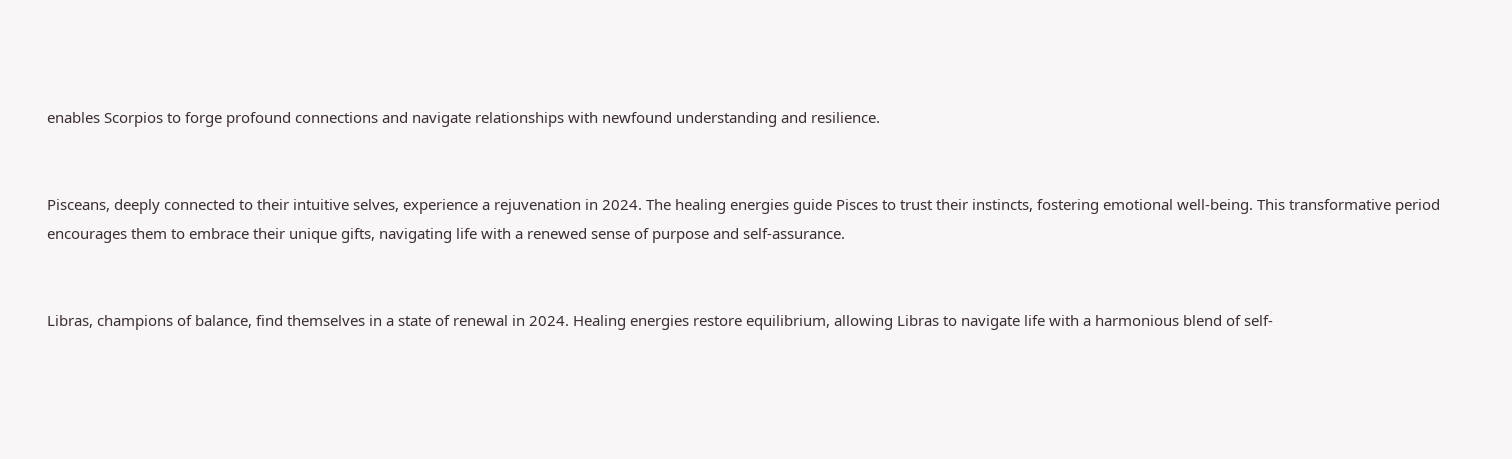enables Scorpios to forge profound connections and navigate relationships with newfound understanding and resilience.


Pisceans, deeply connected to their intuitive selves, experience a rejuvenation in 2024. The healing energies guide Pisces to trust their instincts, fostering emotional well-being. This transformative period encourages them to embrace their unique gifts, navigating life with a renewed sense of purpose and self-assurance.


Libras, champions of balance, find themselves in a state of renewal in 2024. Healing energies restore equilibrium, allowing Libras to navigate life with a harmonious blend of self-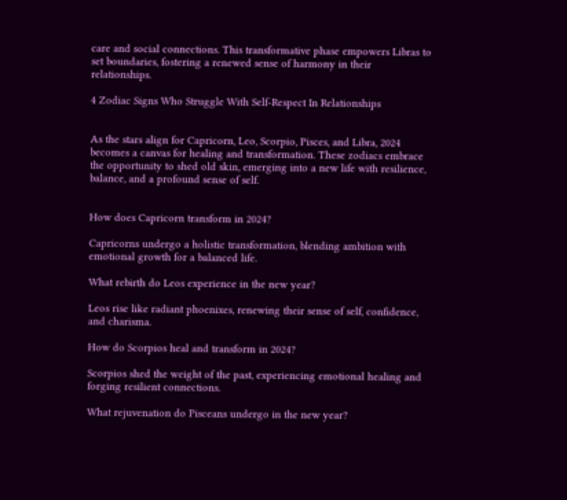care and social connections. This transformative phase empowers Libras to set boundaries, fostering a renewed sense of harmony in their relationships.

4 Zodiac Signs Who Struggle With Self-Respect In Relationships


As the stars align for Capricorn, Leo, Scorpio, Pisces, and Libra, 2024 becomes a canvas for healing and transformation. These zodiacs embrace the opportunity to shed old skin, emerging into a new life with resilience, balance, and a profound sense of self.


How does Capricorn transform in 2024?

Capricorns undergo a holistic transformation, blending ambition with emotional growth for a balanced life.

What rebirth do Leos experience in the new year?

Leos rise like radiant phoenixes, renewing their sense of self, confidence, and charisma.

How do Scorpios heal and transform in 2024?

Scorpios shed the weight of the past, experiencing emotional healing and forging resilient connections.

What rejuvenation do Pisceans undergo in the new year?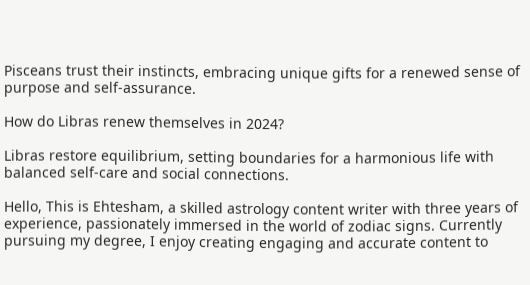Pisceans trust their instincts, embracing unique gifts for a renewed sense of purpose and self-assurance.

How do Libras renew themselves in 2024?

Libras restore equilibrium, setting boundaries for a harmonious life with balanced self-care and social connections.

Hello, This is Ehtesham, a skilled astrology content writer with three years of experience, passionately immersed in the world of zodiac signs. Currently pursuing my degree, I enjoy creating engaging and accurate content to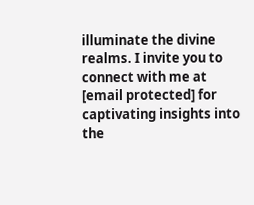illuminate the divine realms. I invite you to connect with me at [email protected] for captivating insights into the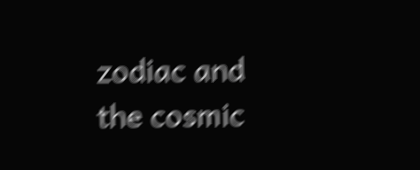zodiac and the cosmic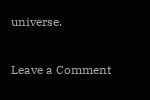universe.

Leave a Comment